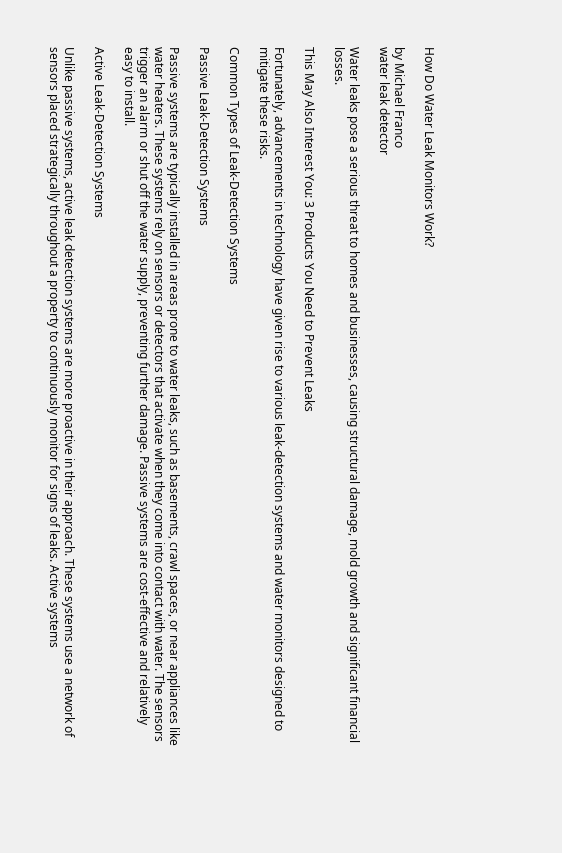How Do Water Leak Monitors Work?

by Michael Franco
water leak detector

Water leaks pose a serious threat to homes and businesses, causing structural damage, mold growth and significant financial losses.

This May Also Interest You: 3 Products You Need to Prevent Leaks

Fortunately, advancements in technology have given rise to various leak-detection systems and water monitors designed to mitigate these risks.

Common Types of Leak-Detection Systems

Passive Leak-Detection Systems

Passive systems are typically installed in areas prone to water leaks, such as basements, crawl spaces, or near appliances like water heaters. These systems rely on sensors or detectors that activate when they come into contact with water. The sensors trigger an alarm or shut off the water supply, preventing further damage. Passive systems are cost-effective and relatively easy to install.

Active Leak-Detection Systems

Unlike passive systems, active leak detection systems are more proactive in their approach. These systems use a network of sensors placed strategically throughout a property to continuously monitor for signs of leaks. Active systems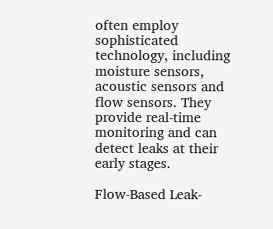often employ sophisticated technology, including moisture sensors, acoustic sensors and flow sensors. They provide real-time monitoring and can detect leaks at their early stages.

Flow-Based Leak-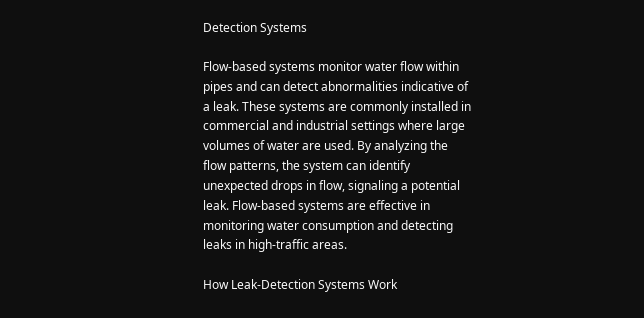Detection Systems

Flow-based systems monitor water flow within pipes and can detect abnormalities indicative of a leak. These systems are commonly installed in commercial and industrial settings where large volumes of water are used. By analyzing the flow patterns, the system can identify unexpected drops in flow, signaling a potential leak. Flow-based systems are effective in monitoring water consumption and detecting leaks in high-traffic areas.

How Leak-Detection Systems Work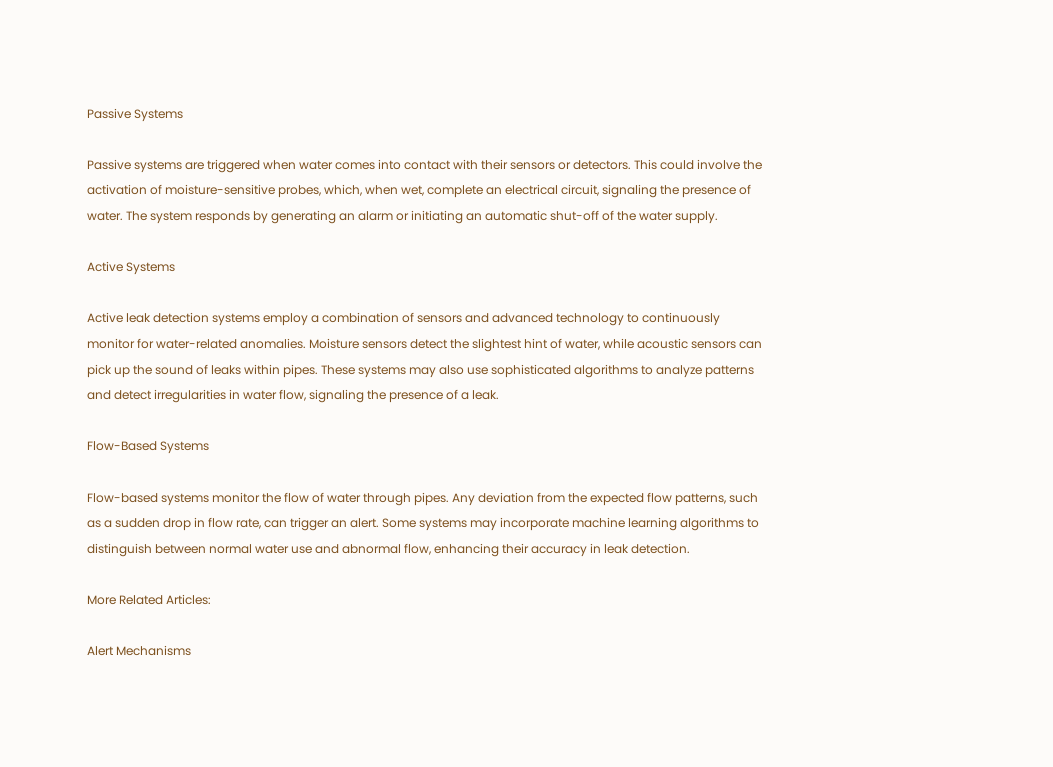Passive Systems

Passive systems are triggered when water comes into contact with their sensors or detectors. This could involve the activation of moisture-sensitive probes, which, when wet, complete an electrical circuit, signaling the presence of water. The system responds by generating an alarm or initiating an automatic shut-off of the water supply.

Active Systems

Active leak detection systems employ a combination of sensors and advanced technology to continuously monitor for water-related anomalies. Moisture sensors detect the slightest hint of water, while acoustic sensors can pick up the sound of leaks within pipes. These systems may also use sophisticated algorithms to analyze patterns and detect irregularities in water flow, signaling the presence of a leak.

Flow-Based Systems

Flow-based systems monitor the flow of water through pipes. Any deviation from the expected flow patterns, such as a sudden drop in flow rate, can trigger an alert. Some systems may incorporate machine learning algorithms to distinguish between normal water use and abnormal flow, enhancing their accuracy in leak detection.

More Related Articles:

Alert Mechanisms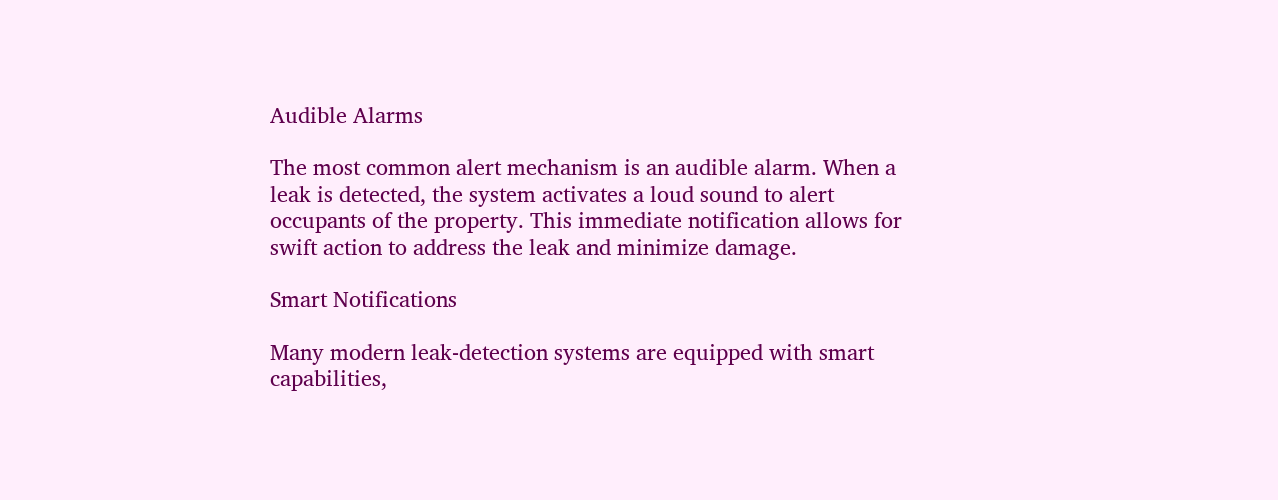Audible Alarms

The most common alert mechanism is an audible alarm. When a leak is detected, the system activates a loud sound to alert occupants of the property. This immediate notification allows for swift action to address the leak and minimize damage.

Smart Notifications

Many modern leak-detection systems are equipped with smart capabilities,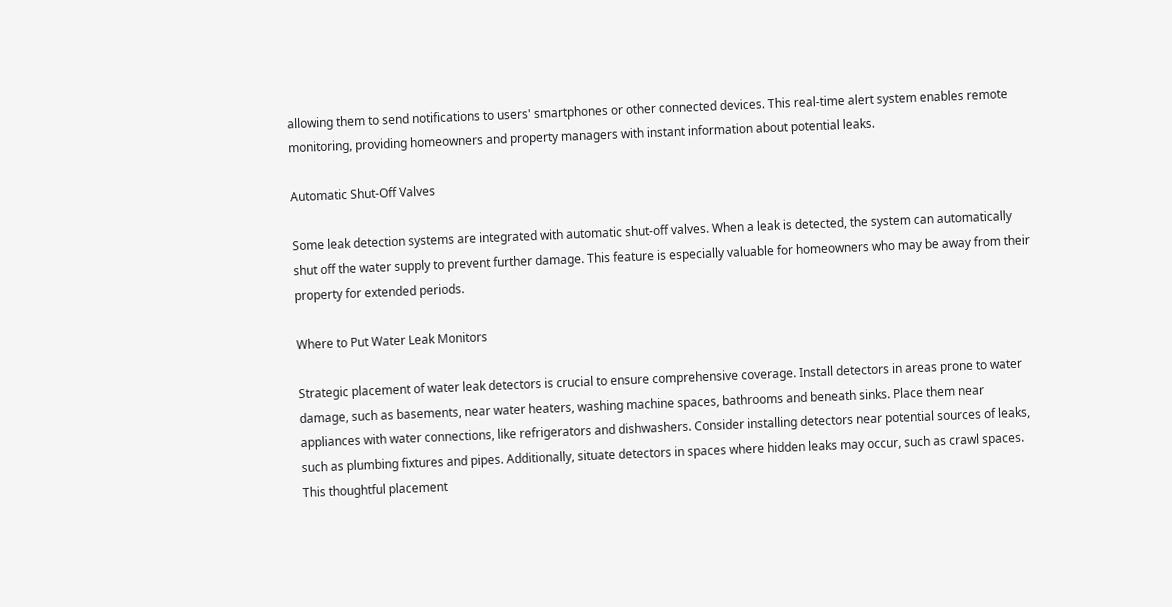allowing them to send notifications to users' smartphones or other connected devices. This real-time alert system enables remote monitoring, providing homeowners and property managers with instant information about potential leaks.

Automatic Shut-Off Valves

Some leak detection systems are integrated with automatic shut-off valves. When a leak is detected, the system can automatically shut off the water supply to prevent further damage. This feature is especially valuable for homeowners who may be away from their property for extended periods.

Where to Put Water Leak Monitors

Strategic placement of water leak detectors is crucial to ensure comprehensive coverage. Install detectors in areas prone to water damage, such as basements, near water heaters, washing machine spaces, bathrooms and beneath sinks. Place them near appliances with water connections, like refrigerators and dishwashers. Consider installing detectors near potential sources of leaks, such as plumbing fixtures and pipes. Additionally, situate detectors in spaces where hidden leaks may occur, such as crawl spaces. This thoughtful placement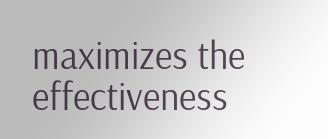maximizes the effectiveness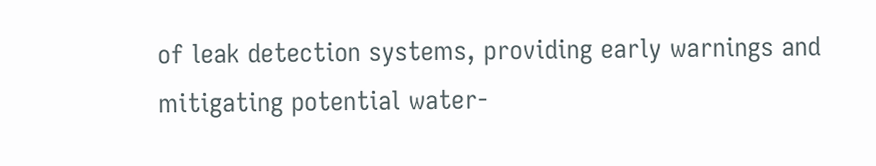of leak detection systems, providing early warnings and mitigating potential water-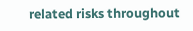related risks throughout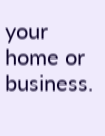your home or business.